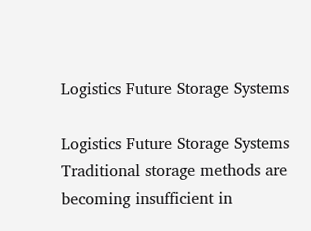Logistics Future Storage Systems

Logistics Future Storage Systems
Traditional storage methods are becoming insufficient in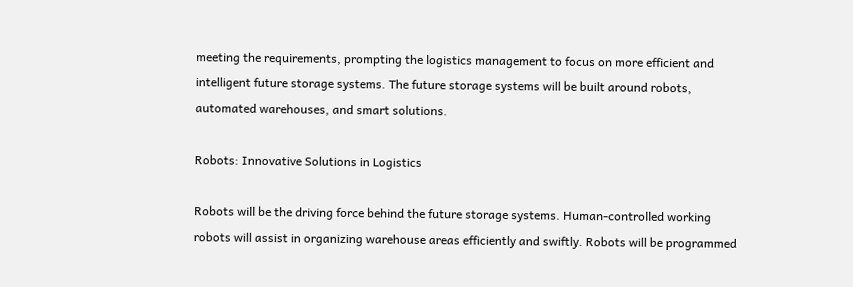meeting the requirements, prompting the logistics management to focus on more efficient and intelligent future storage systems. The future storage systems will be built around robots, automated warehouses, and smart solutions.

Robots: Innovative Solutions in Logistics

Robots will be the driving force behind the future storage systems. Human-controlled working robots will assist in organizing warehouse areas efficiently and swiftly. Robots will be programmed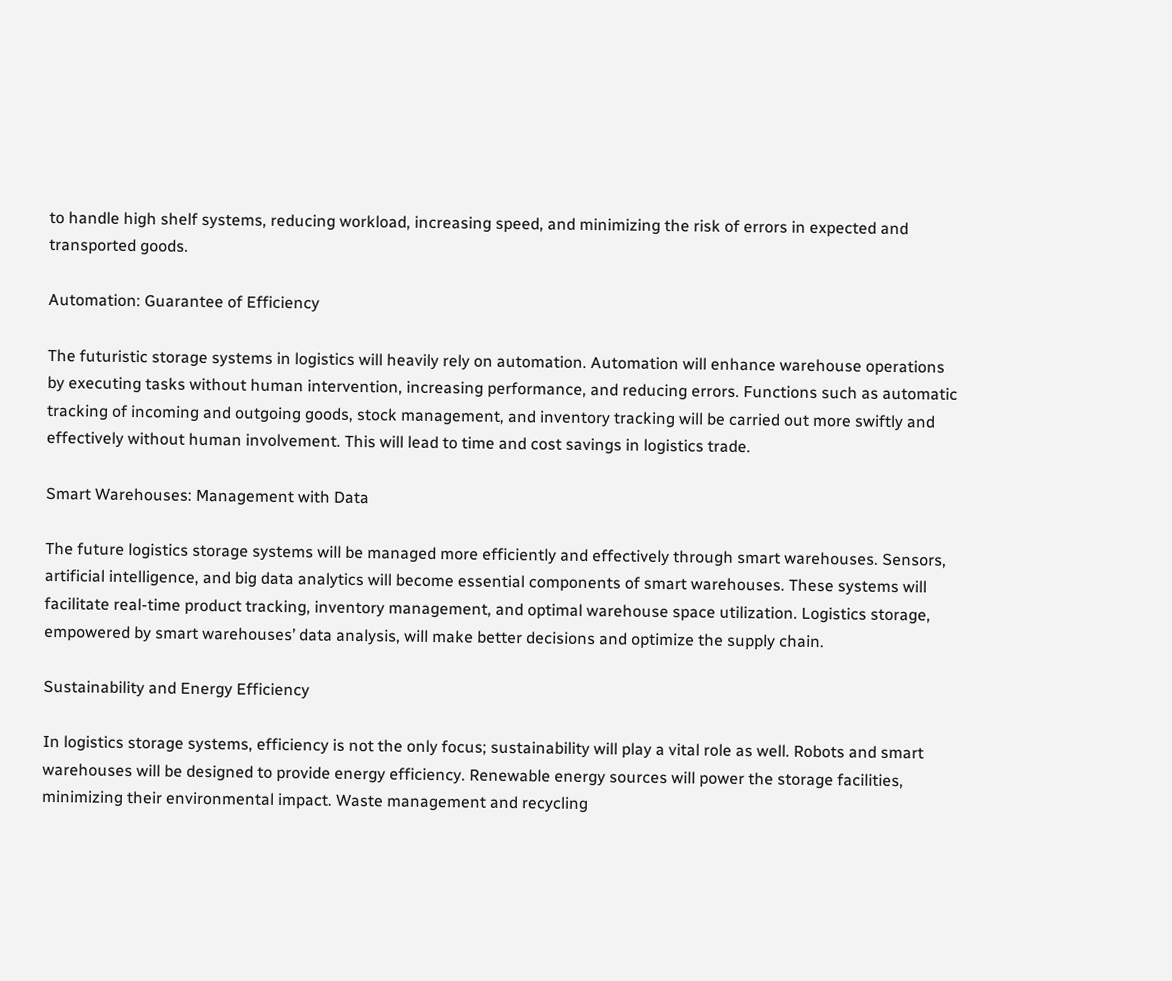to handle high shelf systems, reducing workload, increasing speed, and minimizing the risk of errors in expected and transported goods.

Automation: Guarantee of Efficiency

The futuristic storage systems in logistics will heavily rely on automation. Automation will enhance warehouse operations by executing tasks without human intervention, increasing performance, and reducing errors. Functions such as automatic tracking of incoming and outgoing goods, stock management, and inventory tracking will be carried out more swiftly and effectively without human involvement. This will lead to time and cost savings in logistics trade.

Smart Warehouses: Management with Data

The future logistics storage systems will be managed more efficiently and effectively through smart warehouses. Sensors, artificial intelligence, and big data analytics will become essential components of smart warehouses. These systems will facilitate real-time product tracking, inventory management, and optimal warehouse space utilization. Logistics storage, empowered by smart warehouses’ data analysis, will make better decisions and optimize the supply chain.

Sustainability and Energy Efficiency

In logistics storage systems, efficiency is not the only focus; sustainability will play a vital role as well. Robots and smart warehouses will be designed to provide energy efficiency. Renewable energy sources will power the storage facilities, minimizing their environmental impact. Waste management and recycling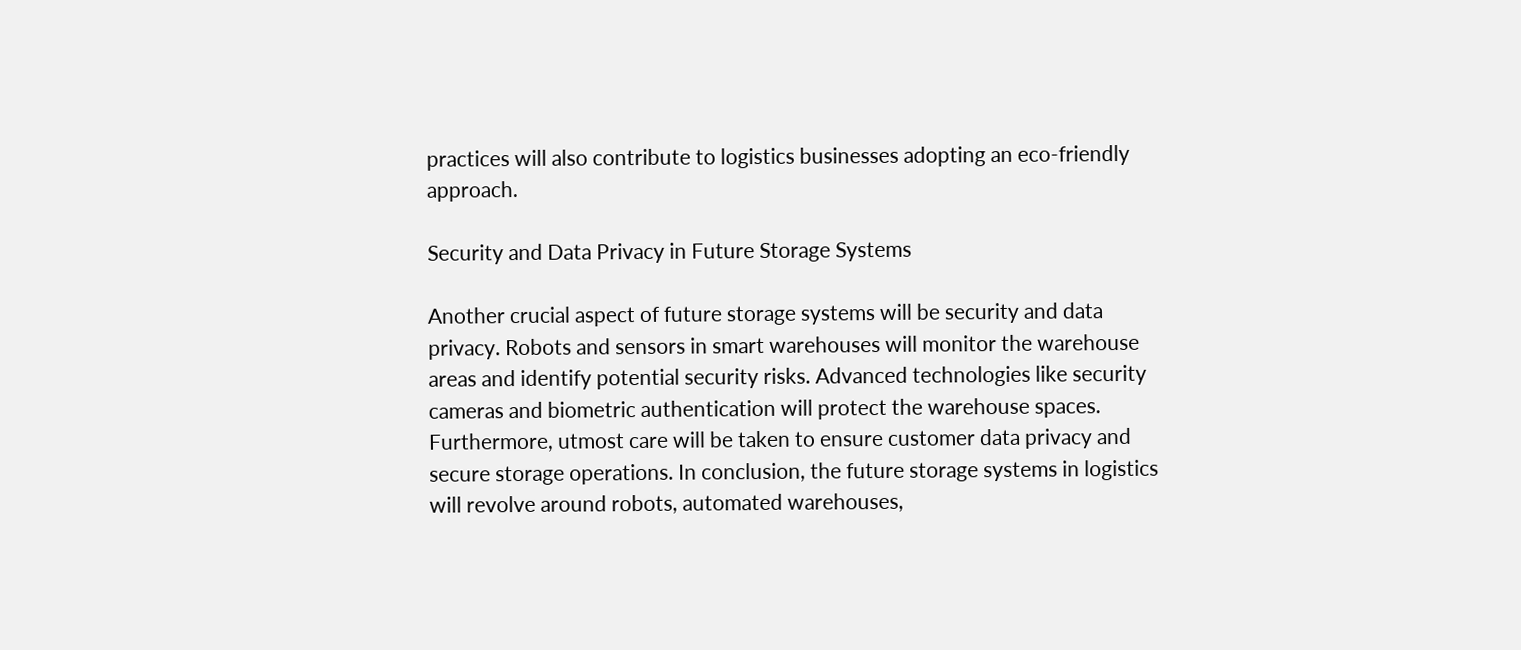practices will also contribute to logistics businesses adopting an eco-friendly approach.

Security and Data Privacy in Future Storage Systems

Another crucial aspect of future storage systems will be security and data privacy. Robots and sensors in smart warehouses will monitor the warehouse areas and identify potential security risks. Advanced technologies like security cameras and biometric authentication will protect the warehouse spaces. Furthermore, utmost care will be taken to ensure customer data privacy and secure storage operations. In conclusion, the future storage systems in logistics will revolve around robots, automated warehouses,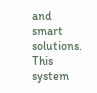and smart solutions. This system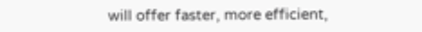will offer faster, more efficient,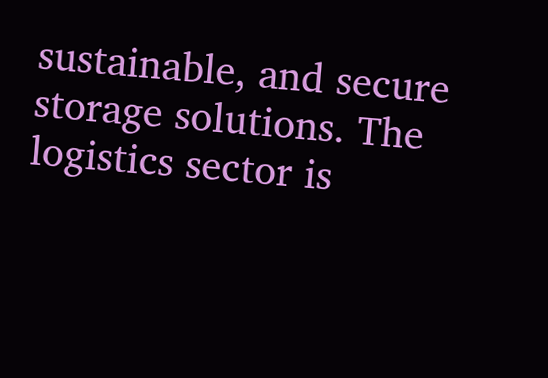sustainable, and secure storage solutions. The logistics sector is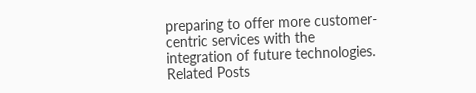preparing to offer more customer-centric services with the integration of future technologies.
Related Posts